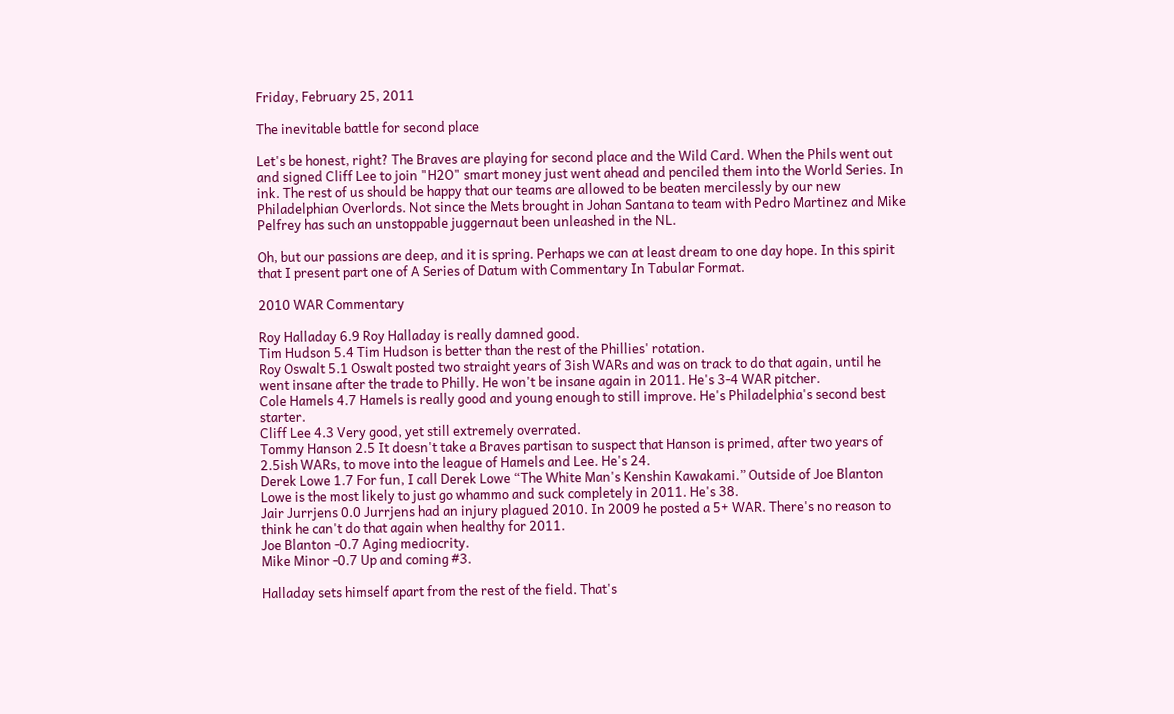Friday, February 25, 2011

The inevitable battle for second place

Let's be honest, right? The Braves are playing for second place and the Wild Card. When the Phils went out and signed Cliff Lee to join "H2O" smart money just went ahead and penciled them into the World Series. In ink. The rest of us should be happy that our teams are allowed to be beaten mercilessly by our new Philadelphian Overlords. Not since the Mets brought in Johan Santana to team with Pedro Martinez and Mike Pelfrey has such an unstoppable juggernaut been unleashed in the NL.

Oh, but our passions are deep, and it is spring. Perhaps we can at least dream to one day hope. In this spirit that I present part one of A Series of Datum with Commentary In Tabular Format.

2010 WAR Commentary

Roy Halladay 6.9 Roy Halladay is really damned good.
Tim Hudson 5.4 Tim Hudson is better than the rest of the Phillies' rotation.
Roy Oswalt 5.1 Oswalt posted two straight years of 3ish WARs and was on track to do that again, until he went insane after the trade to Philly. He won't be insane again in 2011. He's 3-4 WAR pitcher.
Cole Hamels 4.7 Hamels is really good and young enough to still improve. He's Philadelphia's second best starter.
Cliff Lee 4.3 Very good, yet still extremely overrated.
Tommy Hanson 2.5 It doesn't take a Braves partisan to suspect that Hanson is primed, after two years of 2.5ish WARs, to move into the league of Hamels and Lee. He's 24.
Derek Lowe 1.7 For fun, I call Derek Lowe “The White Man's Kenshin Kawakami.” Outside of Joe Blanton Lowe is the most likely to just go whammo and suck completely in 2011. He's 38.
Jair Jurrjens 0.0 Jurrjens had an injury plagued 2010. In 2009 he posted a 5+ WAR. There's no reason to think he can't do that again when healthy for 2011.
Joe Blanton -0.7 Aging mediocrity.
Mike Minor -0.7 Up and coming #3.

Halladay sets himself apart from the rest of the field. That's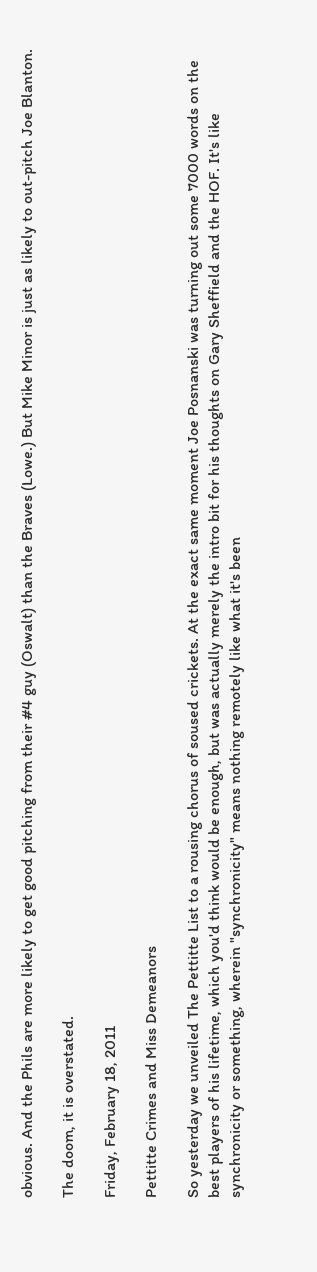obvious. And the Phils are more likely to get good pitching from their #4 guy (Oswalt) than the Braves (Lowe.) But Mike Minor is just as likely to out-pitch Joe Blanton.

The doom, it is overstated.

Friday, February 18, 2011

Pettitte Crimes and Miss Demeanors

So yesterday we unveiled The Pettitte List to a rousing chorus of soused crickets. At the exact same moment Joe Posnanski was turning out some 7000 words on the best players of his lifetime, which you'd think would be enough, but was actually merely the intro bit for his thoughts on Gary Sheffield and the HOF. It's like synchronicity or something, wherein "synchronicity" means nothing remotely like what it's been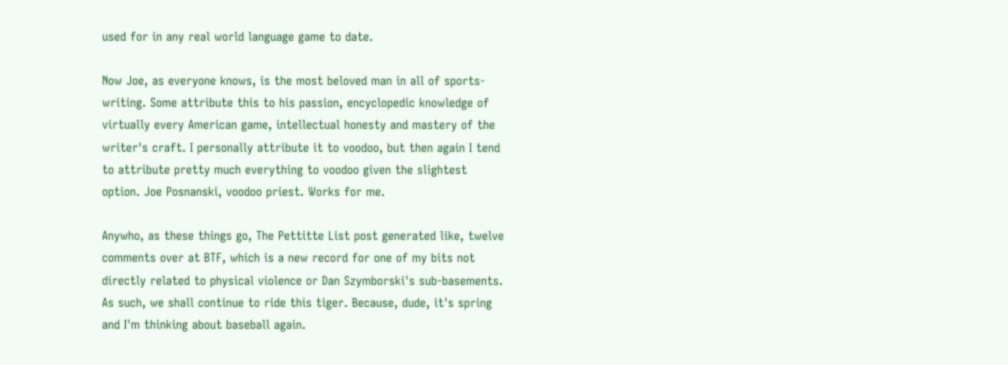used for in any real world language game to date.

Now Joe, as everyone knows, is the most beloved man in all of sports-writing. Some attribute this to his passion, encyclopedic knowledge of virtually every American game, intellectual honesty and mastery of the writer's craft. I personally attribute it to voodoo, but then again I tend to attribute pretty much everything to voodoo given the slightest option. Joe Posnanski, voodoo priest. Works for me.

Anywho, as these things go, The Pettitte List post generated like, twelve comments over at BTF, which is a new record for one of my bits not directly related to physical violence or Dan Szymborski's sub-basements. As such, we shall continue to ride this tiger. Because, dude, it's spring and I'm thinking about baseball again.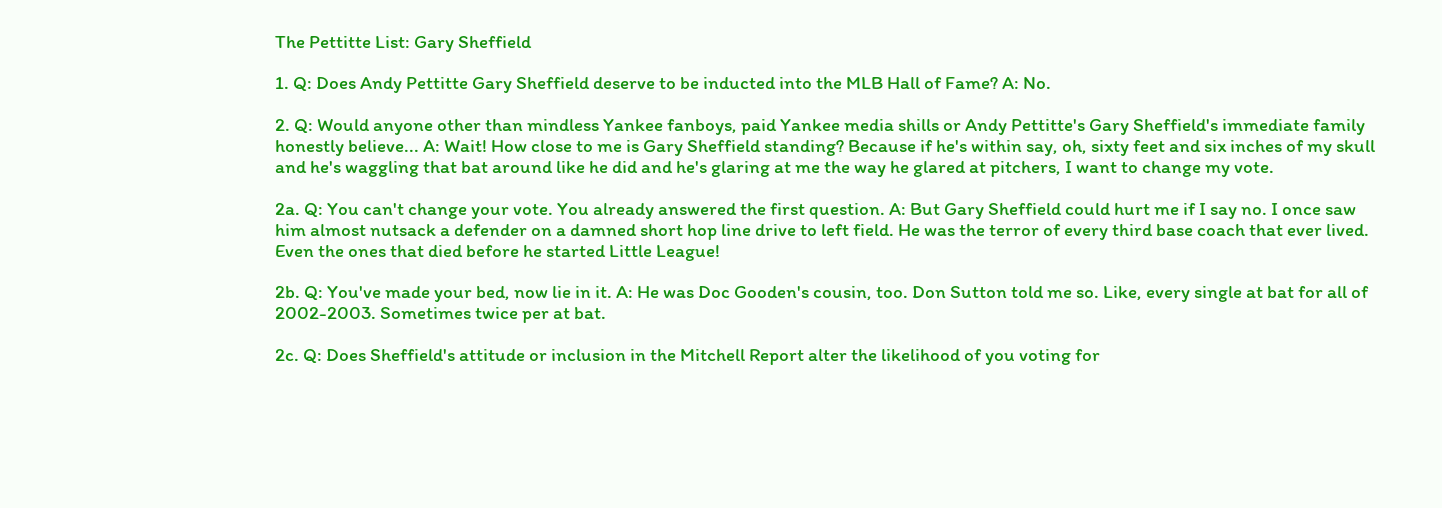The Pettitte List: Gary Sheffield

1. Q: Does Andy Pettitte Gary Sheffield deserve to be inducted into the MLB Hall of Fame? A: No.

2. Q: Would anyone other than mindless Yankee fanboys, paid Yankee media shills or Andy Pettitte's Gary Sheffield's immediate family honestly believe... A: Wait! How close to me is Gary Sheffield standing? Because if he's within say, oh, sixty feet and six inches of my skull and he's waggling that bat around like he did and he's glaring at me the way he glared at pitchers, I want to change my vote.

2a. Q: You can't change your vote. You already answered the first question. A: But Gary Sheffield could hurt me if I say no. I once saw him almost nutsack a defender on a damned short hop line drive to left field. He was the terror of every third base coach that ever lived. Even the ones that died before he started Little League!

2b. Q: You've made your bed, now lie in it. A: He was Doc Gooden's cousin, too. Don Sutton told me so. Like, every single at bat for all of 2002-2003. Sometimes twice per at bat.

2c. Q: Does Sheffield's attitude or inclusion in the Mitchell Report alter the likelihood of you voting for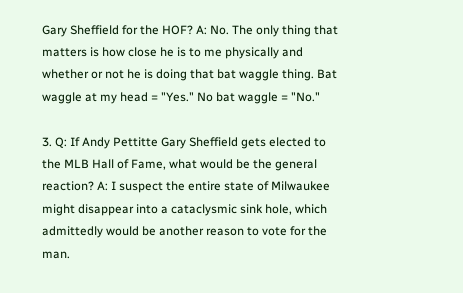Gary Sheffield for the HOF? A: No. The only thing that matters is how close he is to me physically and whether or not he is doing that bat waggle thing. Bat waggle at my head = "Yes." No bat waggle = "No."

3. Q: If Andy Pettitte Gary Sheffield gets elected to the MLB Hall of Fame, what would be the general reaction? A: I suspect the entire state of Milwaukee might disappear into a cataclysmic sink hole, which admittedly would be another reason to vote for the man.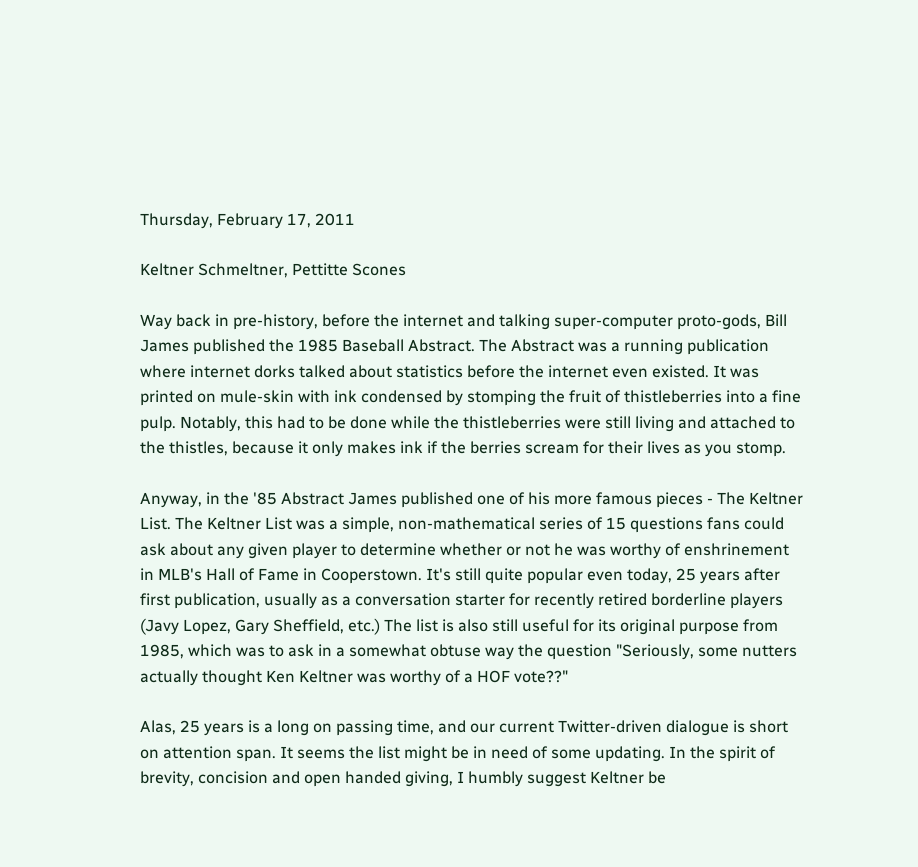Thursday, February 17, 2011

Keltner Schmeltner, Pettitte Scones

Way back in pre-history, before the internet and talking super-computer proto-gods, Bill James published the 1985 Baseball Abstract. The Abstract was a running publication where internet dorks talked about statistics before the internet even existed. It was printed on mule-skin with ink condensed by stomping the fruit of thistleberries into a fine pulp. Notably, this had to be done while the thistleberries were still living and attached to the thistles, because it only makes ink if the berries scream for their lives as you stomp.

Anyway, in the '85 Abstract James published one of his more famous pieces - The Keltner List. The Keltner List was a simple, non-mathematical series of 15 questions fans could ask about any given player to determine whether or not he was worthy of enshrinement in MLB's Hall of Fame in Cooperstown. It's still quite popular even today, 25 years after first publication, usually as a conversation starter for recently retired borderline players (Javy Lopez, Gary Sheffield, etc.) The list is also still useful for its original purpose from 1985, which was to ask in a somewhat obtuse way the question "Seriously, some nutters actually thought Ken Keltner was worthy of a HOF vote??"

Alas, 25 years is a long on passing time, and our current Twitter-driven dialogue is short on attention span. It seems the list might be in need of some updating. In the spirit of brevity, concision and open handed giving, I humbly suggest Keltner be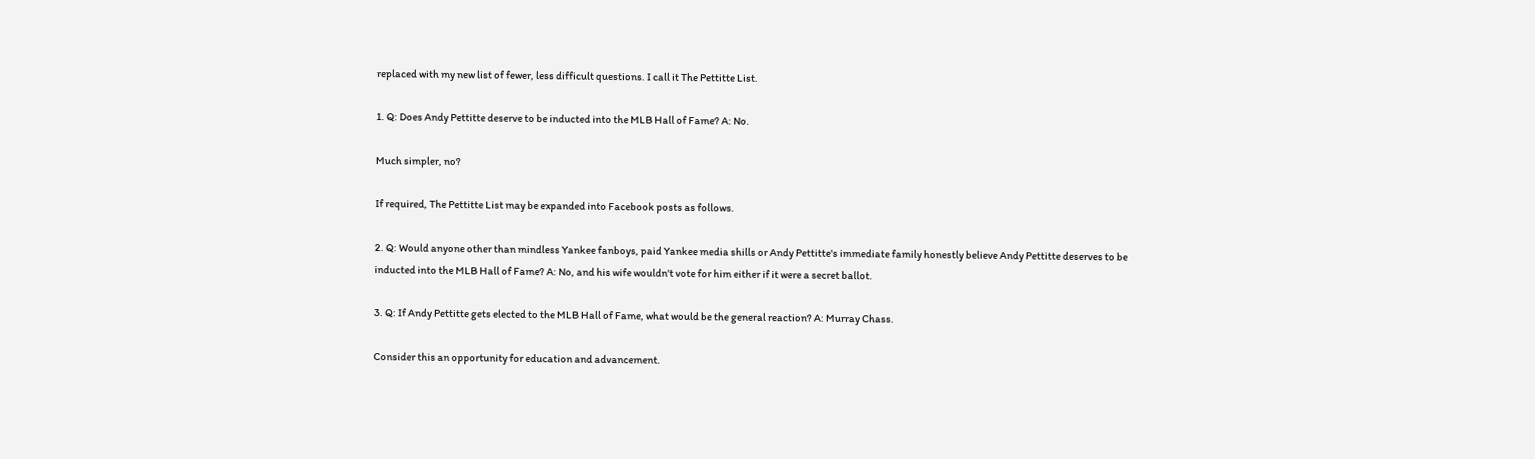replaced with my new list of fewer, less difficult questions. I call it The Pettitte List.

1. Q: Does Andy Pettitte deserve to be inducted into the MLB Hall of Fame? A: No.

Much simpler, no?

If required, The Pettitte List may be expanded into Facebook posts as follows.

2. Q: Would anyone other than mindless Yankee fanboys, paid Yankee media shills or Andy Pettitte's immediate family honestly believe Andy Pettitte deserves to be inducted into the MLB Hall of Fame? A: No, and his wife wouldn't vote for him either if it were a secret ballot.

3. Q: If Andy Pettitte gets elected to the MLB Hall of Fame, what would be the general reaction? A: Murray Chass.

Consider this an opportunity for education and advancement.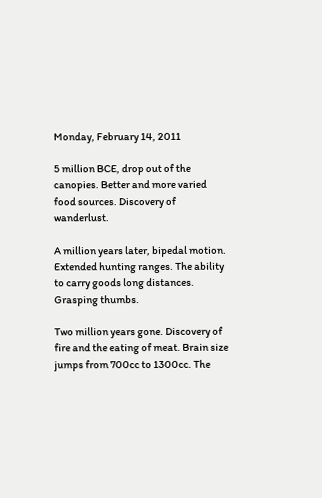Monday, February 14, 2011

5 million BCE, drop out of the canopies. Better and more varied food sources. Discovery of wanderlust.

A million years later, bipedal motion. Extended hunting ranges. The ability to carry goods long distances. Grasping thumbs.

Two million years gone. Discovery of fire and the eating of meat. Brain size jumps from 700cc to 1300cc. The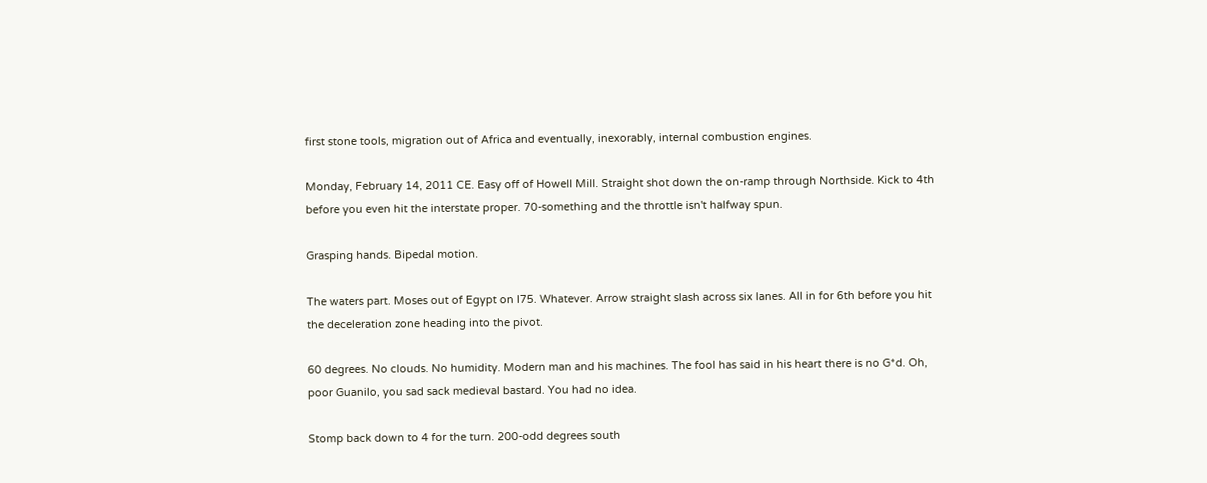first stone tools, migration out of Africa and eventually, inexorably, internal combustion engines.

Monday, February 14, 2011 CE. Easy off of Howell Mill. Straight shot down the on-ramp through Northside. Kick to 4th before you even hit the interstate proper. 70-something and the throttle isn't halfway spun.

Grasping hands. Bipedal motion.

The waters part. Moses out of Egypt on I75. Whatever. Arrow straight slash across six lanes. All in for 6th before you hit the deceleration zone heading into the pivot.

60 degrees. No clouds. No humidity. Modern man and his machines. The fool has said in his heart there is no G*d. Oh, poor Guanilo, you sad sack medieval bastard. You had no idea.

Stomp back down to 4 for the turn. 200-odd degrees south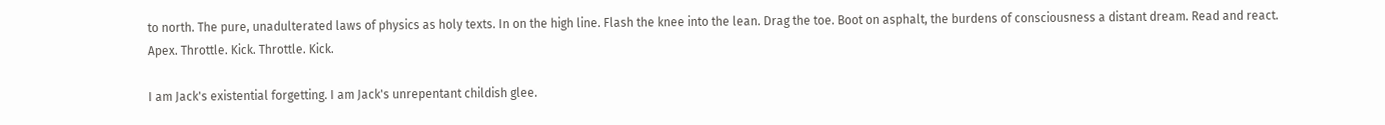to north. The pure, unadulterated laws of physics as holy texts. In on the high line. Flash the knee into the lean. Drag the toe. Boot on asphalt, the burdens of consciousness a distant dream. Read and react. Apex. Throttle. Kick. Throttle. Kick.

I am Jack's existential forgetting. I am Jack's unrepentant childish glee.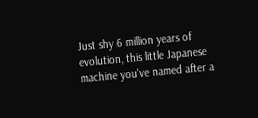Just shy 6 million years of evolution, this little Japanese machine you've named after a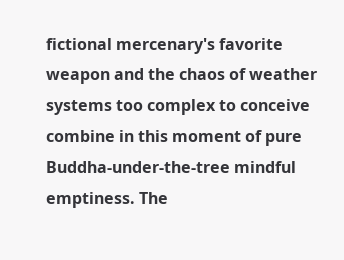fictional mercenary's favorite weapon and the chaos of weather systems too complex to conceive combine in this moment of pure Buddha-under-the-tree mindful emptiness. The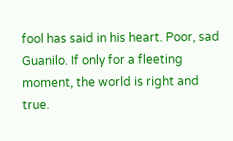fool has said in his heart. Poor, sad Guanilo. If only for a fleeting moment, the world is right and true.